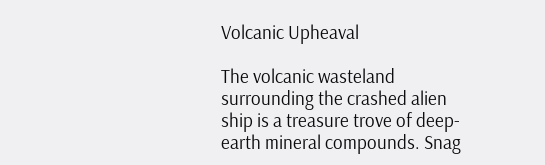Volcanic Upheaval

The volcanic wasteland surrounding the crashed alien ship is a treasure trove of deep-earth mineral compounds. Snag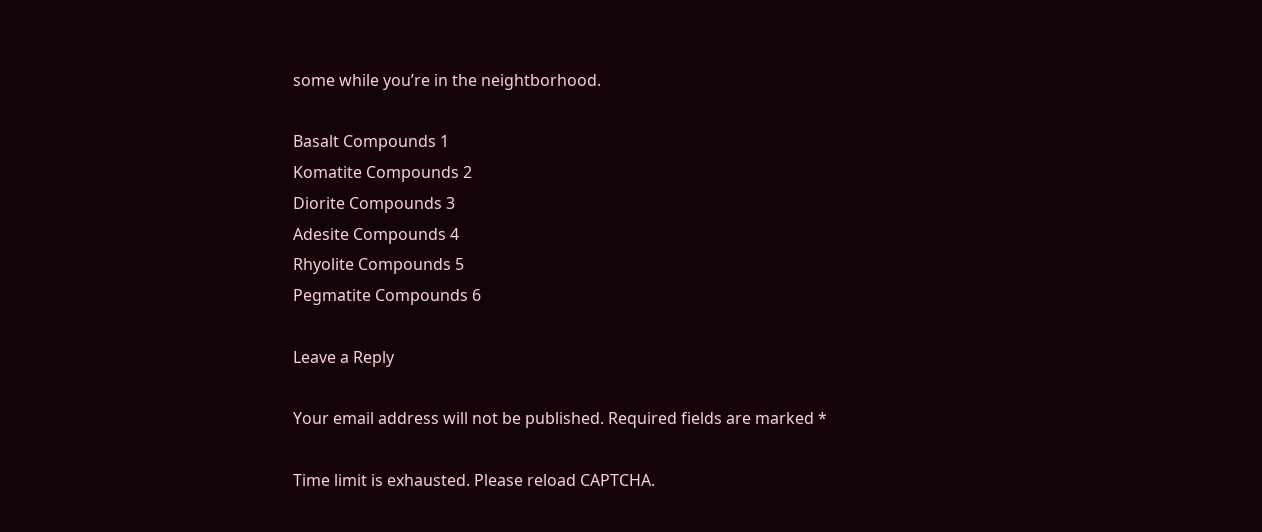some while you’re in the neightborhood.

Basalt Compounds 1
Komatite Compounds 2
Diorite Compounds 3
Adesite Compounds 4
Rhyolite Compounds 5
Pegmatite Compounds 6

Leave a Reply

Your email address will not be published. Required fields are marked *

Time limit is exhausted. Please reload CAPTCHA.